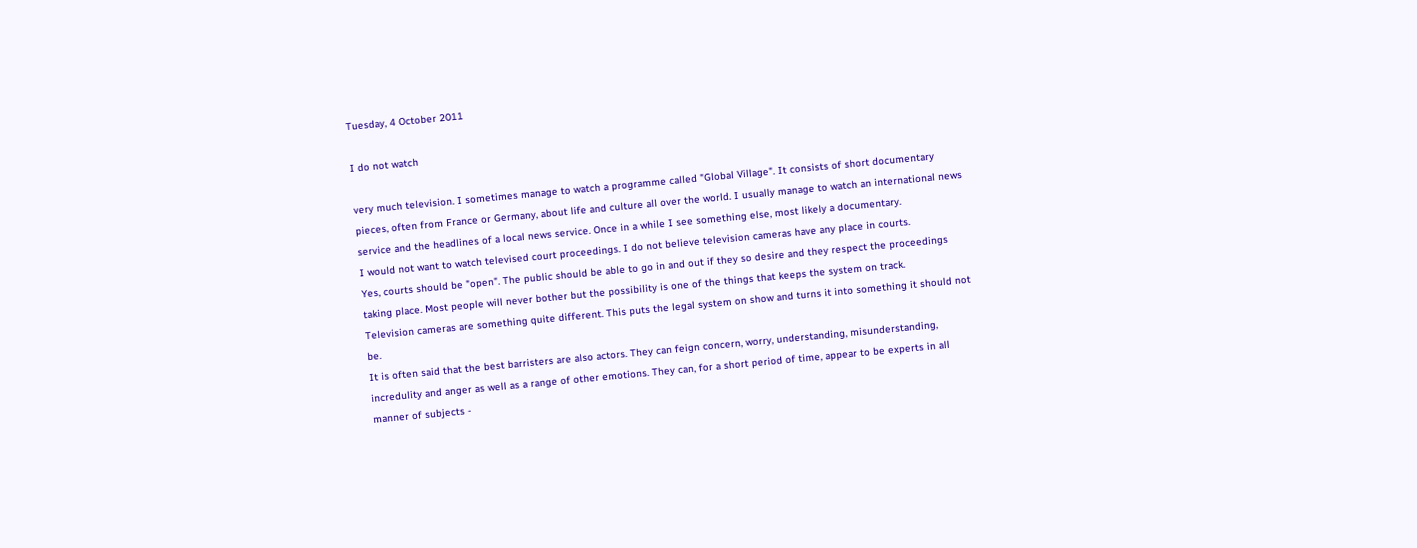Tuesday, 4 October 2011

I do not watch

very much television. I sometimes manage to watch a programme called "Global Village". It consists of short documentary pieces, often from France or Germany, about life and culture all over the world. I usually manage to watch an international news service and the headlines of a local news service. Once in a while I see something else, most likely a documentary.
I would not want to watch televised court proceedings. I do not believe television cameras have any place in courts.
Yes, courts should be "open". The public should be able to go in and out if they so desire and they respect the proceedings taking place. Most people will never bother but the possibility is one of the things that keeps the system on track.
Television cameras are something quite different. This puts the legal system on show and turns it into something it should not be.
It is often said that the best barristers are also actors. They can feign concern, worry, understanding, misunderstanding, incredulity and anger as well as a range of other emotions. They can, for a short period of time, appear to be experts in all manner of subjects -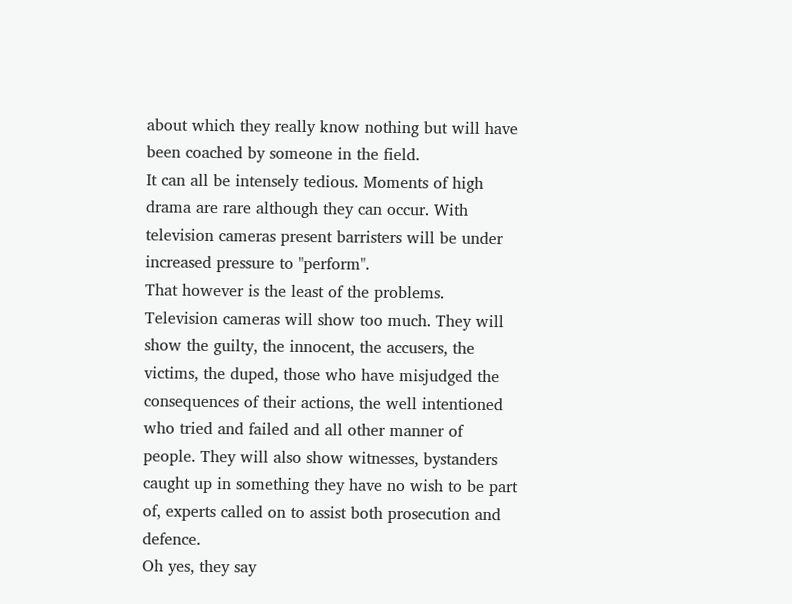about which they really know nothing but will have been coached by someone in the field.
It can all be intensely tedious. Moments of high drama are rare although they can occur. With television cameras present barristers will be under increased pressure to "perform".
That however is the least of the problems. Television cameras will show too much. They will show the guilty, the innocent, the accusers, the victims, the duped, those who have misjudged the consequences of their actions, the well intentioned who tried and failed and all other manner of people. They will also show witnesses, bystanders caught up in something they have no wish to be part of, experts called on to assist both prosecution and defence.
Oh yes, they say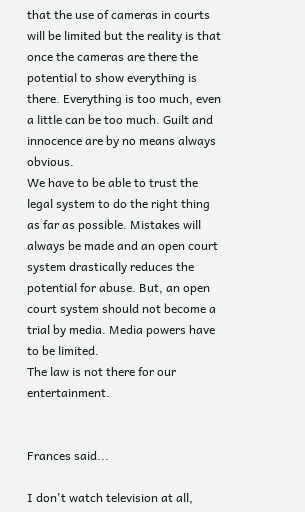that the use of cameras in courts will be limited but the reality is that once the cameras are there the potential to show everything is there. Everything is too much, even a little can be too much. Guilt and innocence are by no means always obvious.
We have to be able to trust the legal system to do the right thing as far as possible. Mistakes will always be made and an open court system drastically reduces the potential for abuse. But, an open court system should not become a trial by media. Media powers have to be limited.
The law is not there for our entertainment.


Frances said...

I don't watch television at all,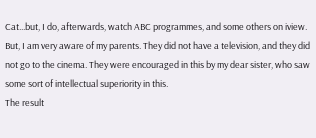Cat...but, I do, afterwards, watch ABC programmes, and some others on iview.
But, I am very aware of my parents. They did not have a television, and they did not go to the cinema. They were encouraged in this by my dear sister, who saw some sort of intellectual superiority in this.
The result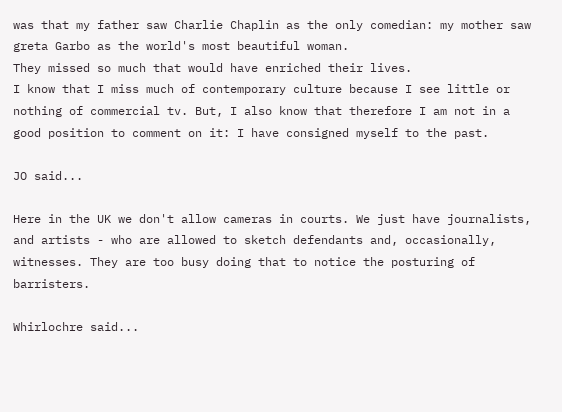was that my father saw Charlie Chaplin as the only comedian: my mother saw greta Garbo as the world's most beautiful woman.
They missed so much that would have enriched their lives.
I know that I miss much of contemporary culture because I see little or nothing of commercial tv. But, I also know that therefore I am not in a good position to comment on it: I have consigned myself to the past.

JO said...

Here in the UK we don't allow cameras in courts. We just have journalists, and artists - who are allowed to sketch defendants and, occasionally, witnesses. They are too busy doing that to notice the posturing of barristers.

Whirlochre said...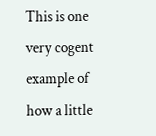This is one very cogent example of how a little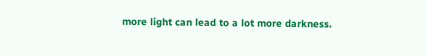more light can lead to a lot more darkness.